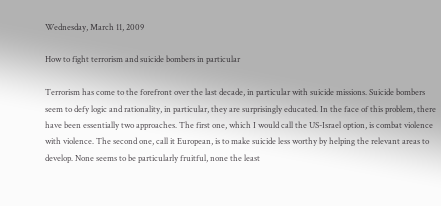Wednesday, March 11, 2009

How to fight terrorism and suicide bombers in particular

Terrorism has come to the forefront over the last decade, in particular with suicide missions. Suicide bombers seem to defy logic and rationality, in particular, they are surprisingly educated. In the face of this problem, there have been essentially two approaches. The first one, which I would call the US-Israel option, is combat violence with violence. The second one, call it European, is to make suicide less worthy by helping the relevant areas to develop. None seems to be particularly fruitful, none the least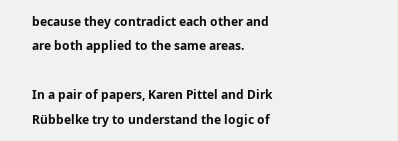because they contradict each other and are both applied to the same areas.

In a pair of papers, Karen Pittel and Dirk Rübbelke try to understand the logic of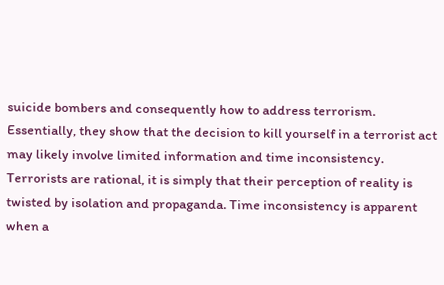suicide bombers and consequently how to address terrorism. Essentially, they show that the decision to kill yourself in a terrorist act may likely involve limited information and time inconsistency. Terrorists are rational, it is simply that their perception of reality is twisted by isolation and propaganda. Time inconsistency is apparent when a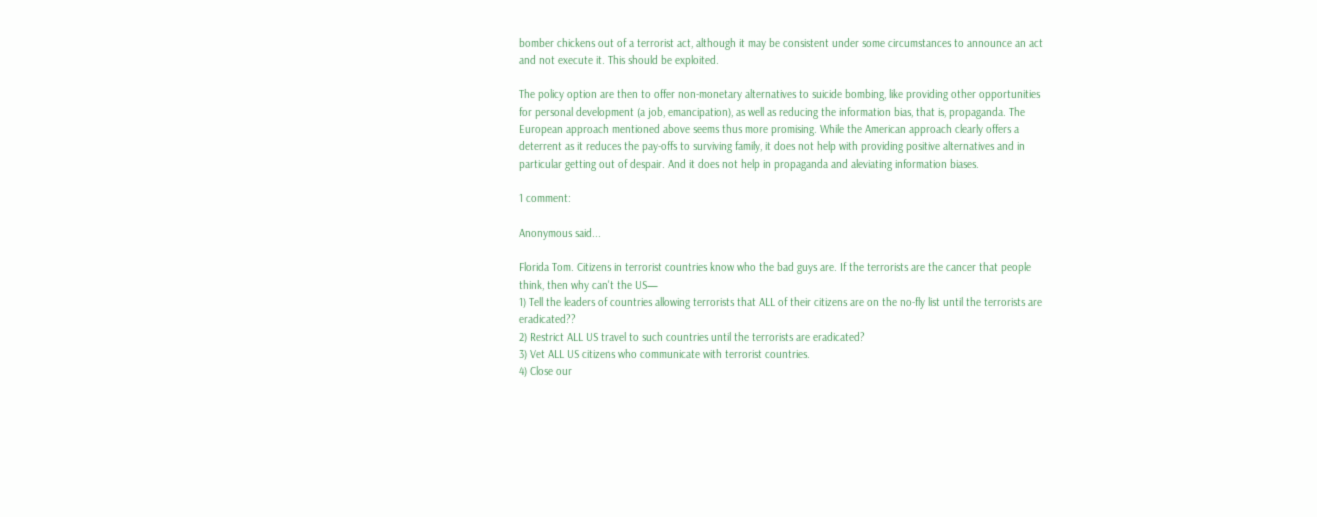bomber chickens out of a terrorist act, although it may be consistent under some circumstances to announce an act and not execute it. This should be exploited.

The policy option are then to offer non-monetary alternatives to suicide bombing, like providing other opportunities for personal development (a job, emancipation), as well as reducing the information bias, that is, propaganda. The European approach mentioned above seems thus more promising. While the American approach clearly offers a deterrent as it reduces the pay-offs to surviving family, it does not help with providing positive alternatives and in particular getting out of despair. And it does not help in propaganda and aleviating information biases.

1 comment:

Anonymous said...

Florida Tom. Citizens in terrorist countries know who the bad guys are. If the terrorists are the cancer that people think, then why can't the US—
1) Tell the leaders of countries allowing terrorists that ALL of their citizens are on the no-fly list until the terrorists are eradicated??
2) Restrict ALL US travel to such countries until the terrorists are eradicated?
3) Vet ALL US citizens who communicate with terrorist countries.
4) Close our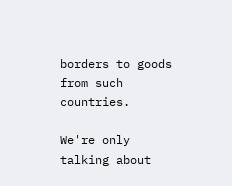borders to goods from such countries.

We're only talking about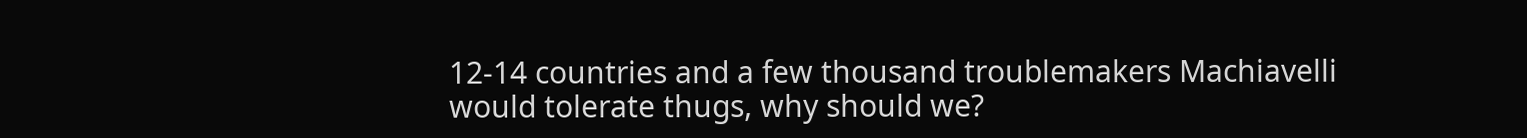12-14 countries and a few thousand troublemakers Machiavelli would tolerate thugs, why should we?